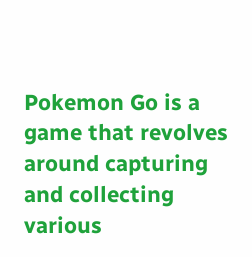Pokemon Go is a game that revolves around capturing and collecting various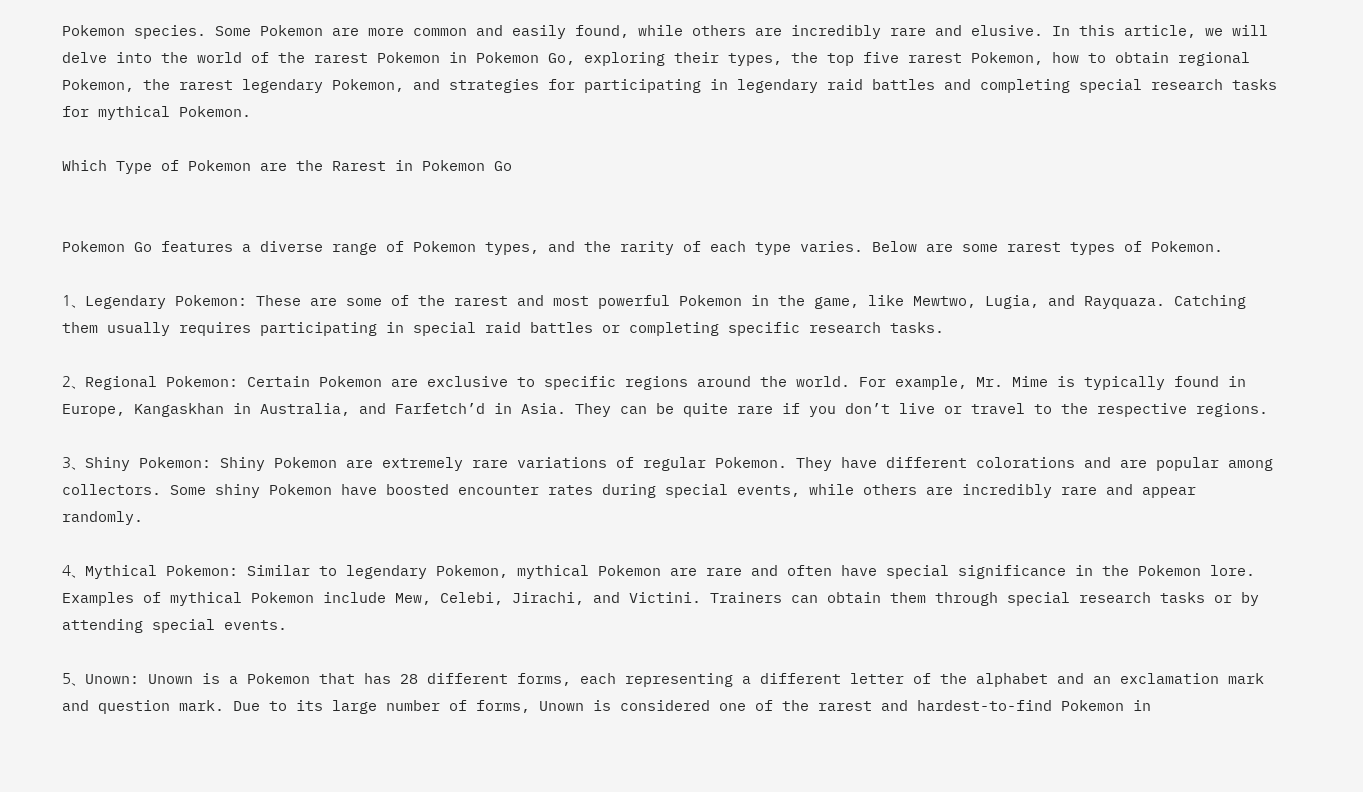Pokemon species. Some Pokemon are more common and easily found, while others are incredibly rare and elusive. In this article, we will delve into the world of the rarest Pokemon in Pokemon Go, exploring their types, the top five rarest Pokemon, how to obtain regional Pokemon, the rarest legendary Pokemon, and strategies for participating in legendary raid battles and completing special research tasks for mythical Pokemon.

Which Type of Pokemon are the Rarest in Pokemon Go


Pokemon Go features a diverse range of Pokemon types, and the rarity of each type varies. Below are some rarest types of Pokemon.

1、Legendary Pokemon: These are some of the rarest and most powerful Pokemon in the game, like Mewtwo, Lugia, and Rayquaza. Catching them usually requires participating in special raid battles or completing specific research tasks.

2、Regional Pokemon: Certain Pokemon are exclusive to specific regions around the world. For example, Mr. Mime is typically found in Europe, Kangaskhan in Australia, and Farfetch’d in Asia. They can be quite rare if you don’t live or travel to the respective regions.

3、Shiny Pokemon: Shiny Pokemon are extremely rare variations of regular Pokemon. They have different colorations and are popular among collectors. Some shiny Pokemon have boosted encounter rates during special events, while others are incredibly rare and appear randomly.

4、Mythical Pokemon: Similar to legendary Pokemon, mythical Pokemon are rare and often have special significance in the Pokemon lore. Examples of mythical Pokemon include Mew, Celebi, Jirachi, and Victini. Trainers can obtain them through special research tasks or by attending special events.

5、Unown: Unown is a Pokemon that has 28 different forms, each representing a different letter of the alphabet and an exclamation mark and question mark. Due to its large number of forms, Unown is considered one of the rarest and hardest-to-find Pokemon in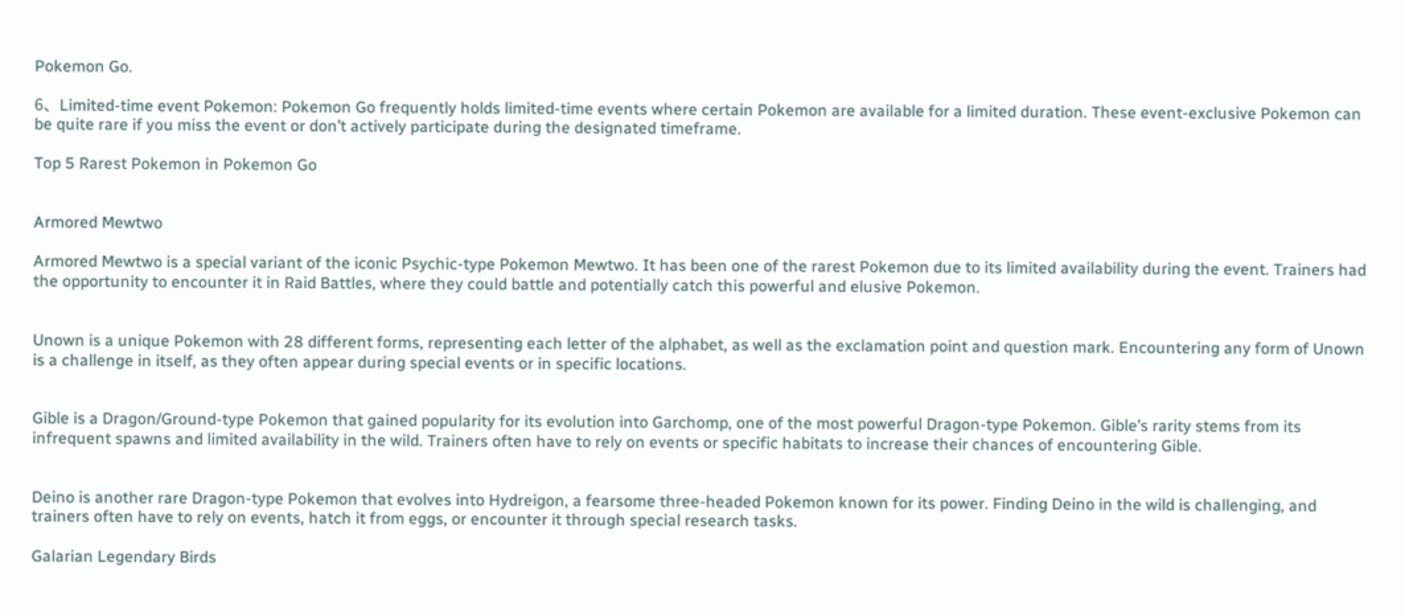Pokemon Go.

6、Limited-time event Pokemon: Pokemon Go frequently holds limited-time events where certain Pokemon are available for a limited duration. These event-exclusive Pokemon can be quite rare if you miss the event or don’t actively participate during the designated timeframe.

Top 5 Rarest Pokemon in Pokemon Go


Armored Mewtwo

Armored Mewtwo is a special variant of the iconic Psychic-type Pokemon Mewtwo. It has been one of the rarest Pokemon due to its limited availability during the event. Trainers had the opportunity to encounter it in Raid Battles, where they could battle and potentially catch this powerful and elusive Pokemon.


Unown is a unique Pokemon with 28 different forms, representing each letter of the alphabet, as well as the exclamation point and question mark. Encountering any form of Unown is a challenge in itself, as they often appear during special events or in specific locations.


Gible is a Dragon/Ground-type Pokemon that gained popularity for its evolution into Garchomp, one of the most powerful Dragon-type Pokemon. Gible’s rarity stems from its infrequent spawns and limited availability in the wild. Trainers often have to rely on events or specific habitats to increase their chances of encountering Gible.


Deino is another rare Dragon-type Pokemon that evolves into Hydreigon, a fearsome three-headed Pokemon known for its power. Finding Deino in the wild is challenging, and trainers often have to rely on events, hatch it from eggs, or encounter it through special research tasks.

Galarian Legendary Birds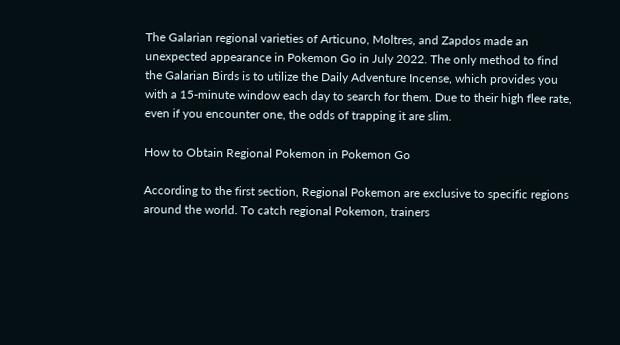The Galarian regional varieties of Articuno, Moltres, and Zapdos made an unexpected appearance in Pokemon Go in July 2022. The only method to find the Galarian Birds is to utilize the Daily Adventure Incense, which provides you with a 15-minute window each day to search for them. Due to their high flee rate, even if you encounter one, the odds of trapping it are slim.

How to Obtain Regional Pokemon in Pokemon Go

According to the first section, Regional Pokemon are exclusive to specific regions around the world. To catch regional Pokemon, trainers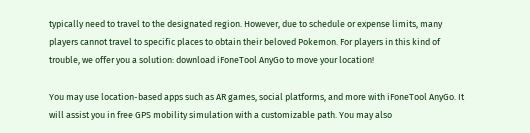typically need to travel to the designated region. However, due to schedule or expense limits, many players cannot travel to specific places to obtain their beloved Pokemon. For players in this kind of trouble, we offer you a solution: download iFoneTool AnyGo to move your location!

You may use location-based apps such as AR games, social platforms, and more with iFoneTool AnyGo. It will assist you in free GPS mobility simulation with a customizable path. You may also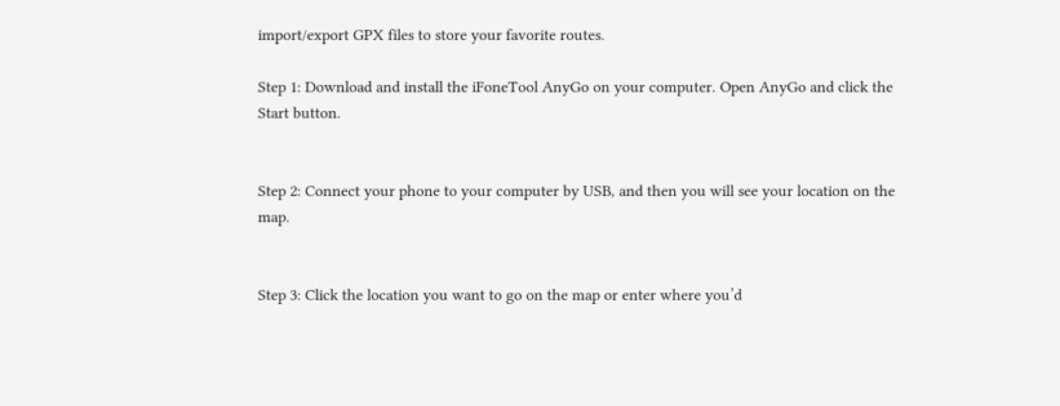import/export GPX files to store your favorite routes.

Step 1: Download and install the iFoneTool AnyGo on your computer. Open AnyGo and click the Start button.


Step 2: Connect your phone to your computer by USB, and then you will see your location on the map.


Step 3: Click the location you want to go on the map or enter where you’d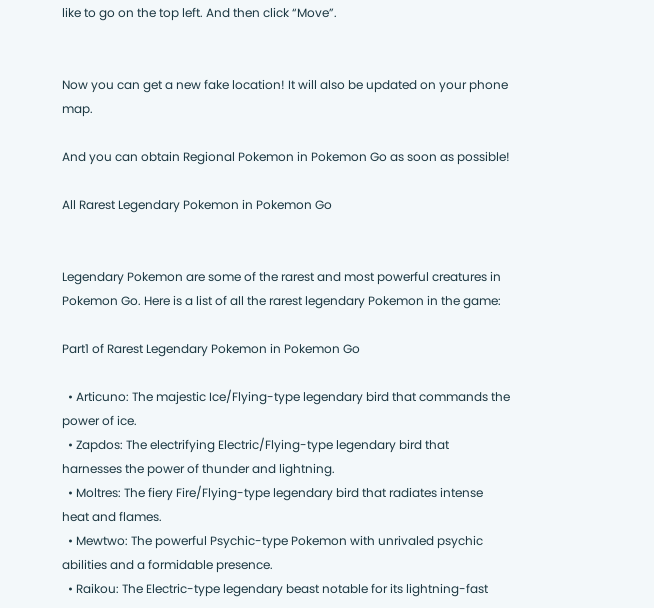like to go on the top left. And then click “Move”.


Now you can get a new fake location! It will also be updated on your phone map.

And you can obtain Regional Pokemon in Pokemon Go as soon as possible!

All Rarest Legendary Pokemon in Pokemon Go


Legendary Pokemon are some of the rarest and most powerful creatures in Pokemon Go. Here is a list of all the rarest legendary Pokemon in the game:

Part1 of Rarest Legendary Pokemon in Pokemon Go

  • Articuno: The majestic Ice/Flying-type legendary bird that commands the power of ice.
  • Zapdos: The electrifying Electric/Flying-type legendary bird that harnesses the power of thunder and lightning.
  • Moltres: The fiery Fire/Flying-type legendary bird that radiates intense heat and flames.
  • Mewtwo: The powerful Psychic-type Pokemon with unrivaled psychic abilities and a formidable presence.
  • Raikou: The Electric-type legendary beast notable for its lightning-fast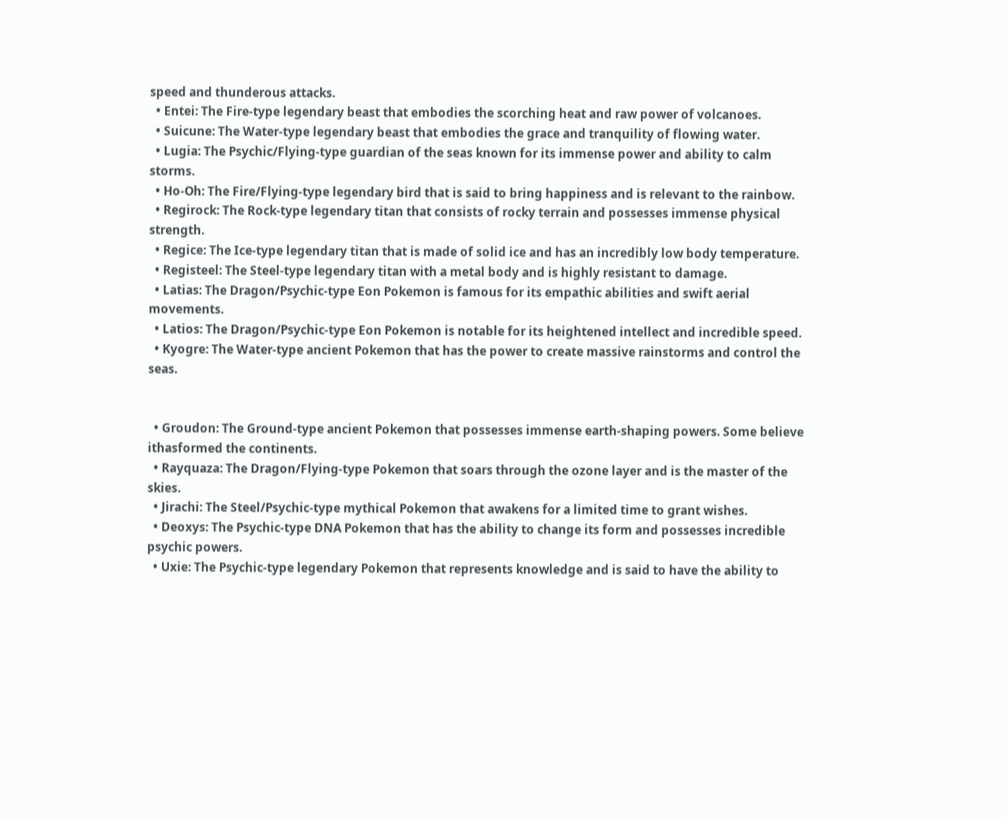speed and thunderous attacks.
  • Entei: The Fire-type legendary beast that embodies the scorching heat and raw power of volcanoes.
  • Suicune: The Water-type legendary beast that embodies the grace and tranquility of flowing water.
  • Lugia: The Psychic/Flying-type guardian of the seas known for its immense power and ability to calm storms.
  • Ho-Oh: The Fire/Flying-type legendary bird that is said to bring happiness and is relevant to the rainbow.
  • Regirock: The Rock-type legendary titan that consists of rocky terrain and possesses immense physical strength.
  • Regice: The Ice-type legendary titan that is made of solid ice and has an incredibly low body temperature.
  • Registeel: The Steel-type legendary titan with a metal body and is highly resistant to damage.
  • Latias: The Dragon/Psychic-type Eon Pokemon is famous for its empathic abilities and swift aerial movements.
  • Latios: The Dragon/Psychic-type Eon Pokemon is notable for its heightened intellect and incredible speed.
  • Kyogre: The Water-type ancient Pokemon that has the power to create massive rainstorms and control the seas.


  • Groudon: The Ground-type ancient Pokemon that possesses immense earth-shaping powers. Some believe ithasformed the continents.
  • Rayquaza: The Dragon/Flying-type Pokemon that soars through the ozone layer and is the master of the skies.
  • Jirachi: The Steel/Psychic-type mythical Pokemon that awakens for a limited time to grant wishes.
  • Deoxys: The Psychic-type DNA Pokemon that has the ability to change its form and possesses incredible psychic powers.
  • Uxie: The Psychic-type legendary Pokemon that represents knowledge and is said to have the ability to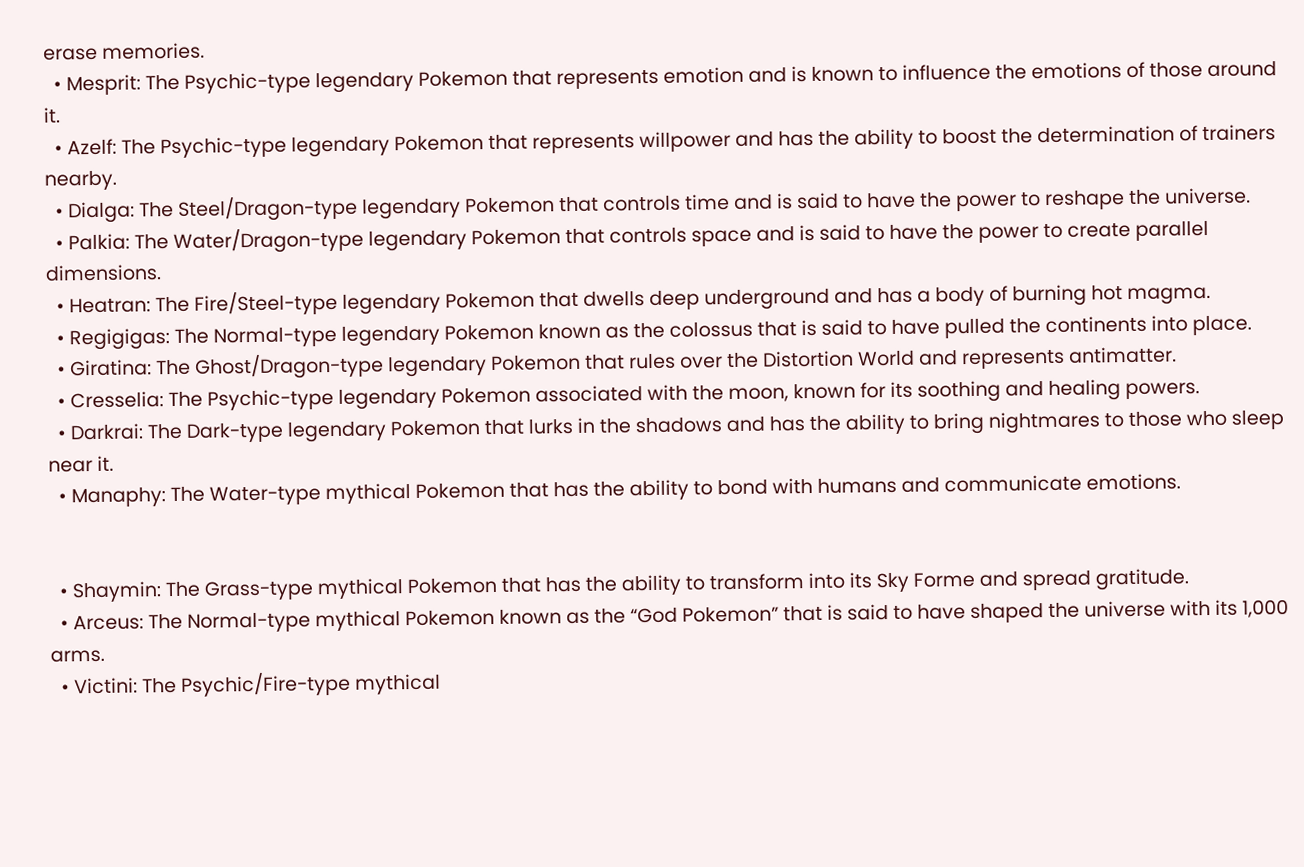erase memories.
  • Mesprit: The Psychic-type legendary Pokemon that represents emotion and is known to influence the emotions of those around it.
  • Azelf: The Psychic-type legendary Pokemon that represents willpower and has the ability to boost the determination of trainers nearby.
  • Dialga: The Steel/Dragon-type legendary Pokemon that controls time and is said to have the power to reshape the universe.
  • Palkia: The Water/Dragon-type legendary Pokemon that controls space and is said to have the power to create parallel dimensions.
  • Heatran: The Fire/Steel-type legendary Pokemon that dwells deep underground and has a body of burning hot magma.
  • Regigigas: The Normal-type legendary Pokemon known as the colossus that is said to have pulled the continents into place.
  • Giratina: The Ghost/Dragon-type legendary Pokemon that rules over the Distortion World and represents antimatter.
  • Cresselia: The Psychic-type legendary Pokemon associated with the moon, known for its soothing and healing powers.
  • Darkrai: The Dark-type legendary Pokemon that lurks in the shadows and has the ability to bring nightmares to those who sleep near it.
  • Manaphy: The Water-type mythical Pokemon that has the ability to bond with humans and communicate emotions.


  • Shaymin: The Grass-type mythical Pokemon that has the ability to transform into its Sky Forme and spread gratitude.
  • Arceus: The Normal-type mythical Pokemon known as the “God Pokemon” that is said to have shaped the universe with its 1,000 arms.
  • Victini: The Psychic/Fire-type mythical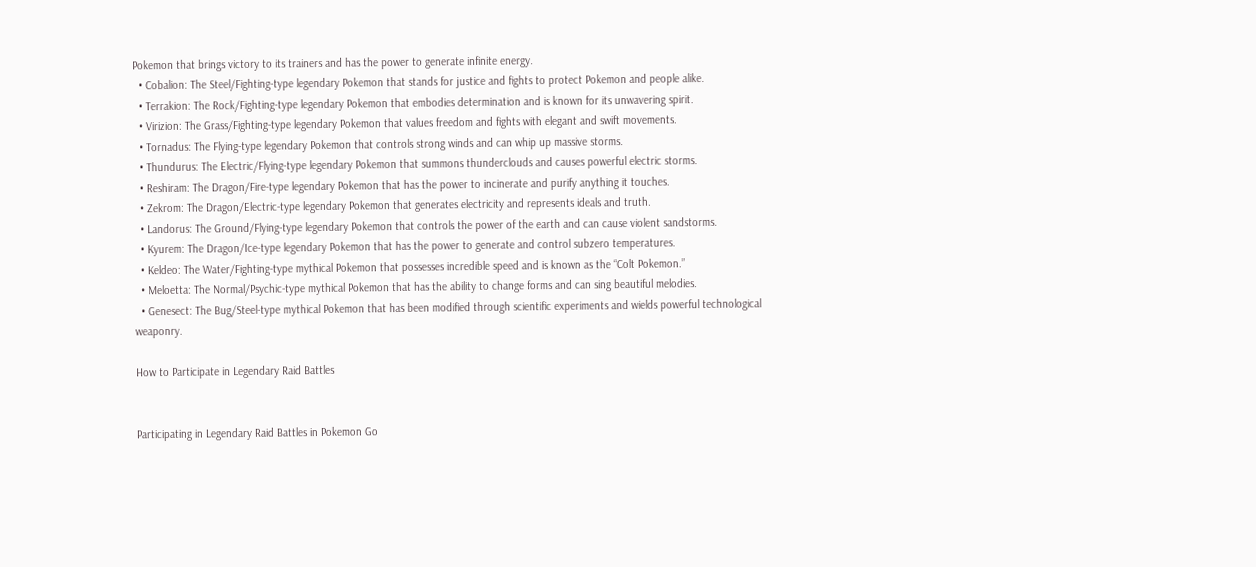Pokemon that brings victory to its trainers and has the power to generate infinite energy.
  • Cobalion: The Steel/Fighting-type legendary Pokemon that stands for justice and fights to protect Pokemon and people alike.
  • Terrakion: The Rock/Fighting-type legendary Pokemon that embodies determination and is known for its unwavering spirit.
  • Virizion: The Grass/Fighting-type legendary Pokemon that values freedom and fights with elegant and swift movements.
  • Tornadus: The Flying-type legendary Pokemon that controls strong winds and can whip up massive storms.
  • Thundurus: The Electric/Flying-type legendary Pokemon that summons thunderclouds and causes powerful electric storms.
  • Reshiram: The Dragon/Fire-type legendary Pokemon that has the power to incinerate and purify anything it touches.
  • Zekrom: The Dragon/Electric-type legendary Pokemon that generates electricity and represents ideals and truth.
  • Landorus: The Ground/Flying-type legendary Pokemon that controls the power of the earth and can cause violent sandstorms.
  • Kyurem: The Dragon/Ice-type legendary Pokemon that has the power to generate and control subzero temperatures.
  • Keldeo: The Water/Fighting-type mythical Pokemon that possesses incredible speed and is known as the “Colt Pokemon.”
  • Meloetta: The Normal/Psychic-type mythical Pokemon that has the ability to change forms and can sing beautiful melodies.
  • Genesect: The Bug/Steel-type mythical Pokemon that has been modified through scientific experiments and wields powerful technological weaponry.

How to Participate in Legendary Raid Battles


Participating in Legendary Raid Battles in Pokemon Go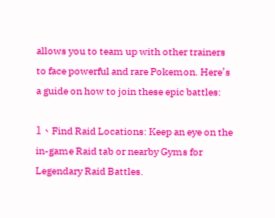allows you to team up with other trainers to face powerful and rare Pokemon. Here’s a guide on how to join these epic battles:

1、Find Raid Locations: Keep an eye on the in-game Raid tab or nearby Gyms for Legendary Raid Battles.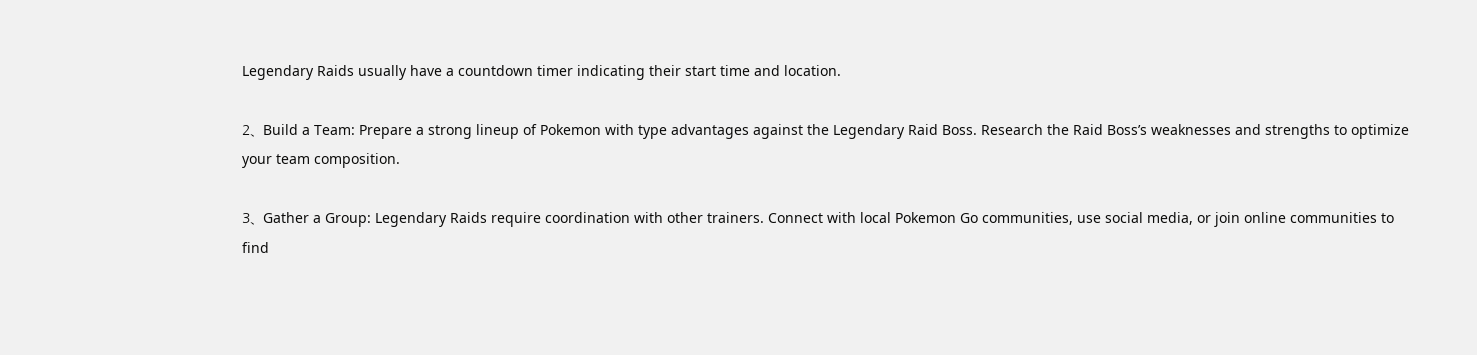Legendary Raids usually have a countdown timer indicating their start time and location.

2、Build a Team: Prepare a strong lineup of Pokemon with type advantages against the Legendary Raid Boss. Research the Raid Boss’s weaknesses and strengths to optimize your team composition.

3、Gather a Group: Legendary Raids require coordination with other trainers. Connect with local Pokemon Go communities, use social media, or join online communities to find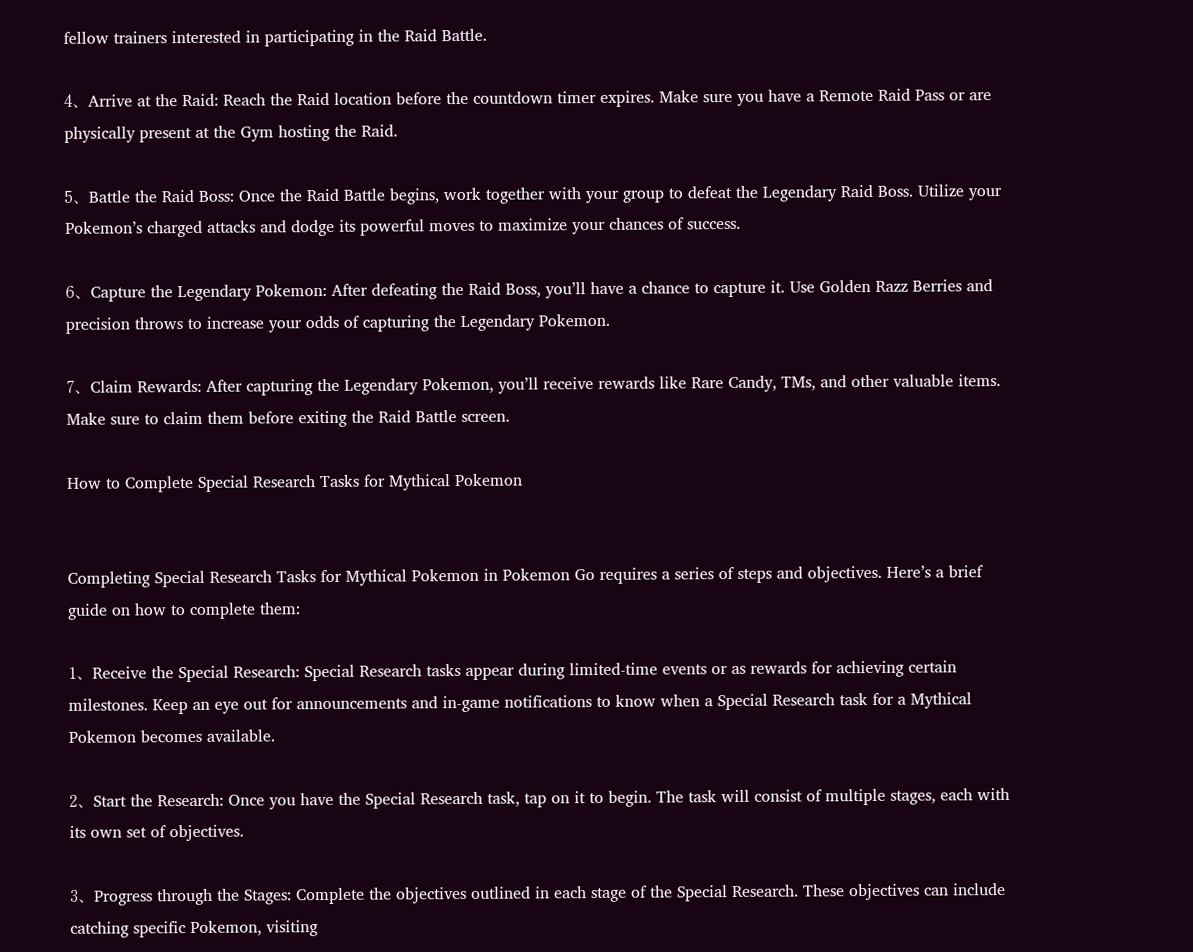fellow trainers interested in participating in the Raid Battle.

4、Arrive at the Raid: Reach the Raid location before the countdown timer expires. Make sure you have a Remote Raid Pass or are physically present at the Gym hosting the Raid.

5、Battle the Raid Boss: Once the Raid Battle begins, work together with your group to defeat the Legendary Raid Boss. Utilize your Pokemon’s charged attacks and dodge its powerful moves to maximize your chances of success.

6、Capture the Legendary Pokemon: After defeating the Raid Boss, you’ll have a chance to capture it. Use Golden Razz Berries and precision throws to increase your odds of capturing the Legendary Pokemon.

7、Claim Rewards: After capturing the Legendary Pokemon, you’ll receive rewards like Rare Candy, TMs, and other valuable items. Make sure to claim them before exiting the Raid Battle screen.

How to Complete Special Research Tasks for Mythical Pokemon


Completing Special Research Tasks for Mythical Pokemon in Pokemon Go requires a series of steps and objectives. Here’s a brief guide on how to complete them:

1、Receive the Special Research: Special Research tasks appear during limited-time events or as rewards for achieving certain milestones. Keep an eye out for announcements and in-game notifications to know when a Special Research task for a Mythical Pokemon becomes available.

2、Start the Research: Once you have the Special Research task, tap on it to begin. The task will consist of multiple stages, each with its own set of objectives.

3、Progress through the Stages: Complete the objectives outlined in each stage of the Special Research. These objectives can include catching specific Pokemon, visiting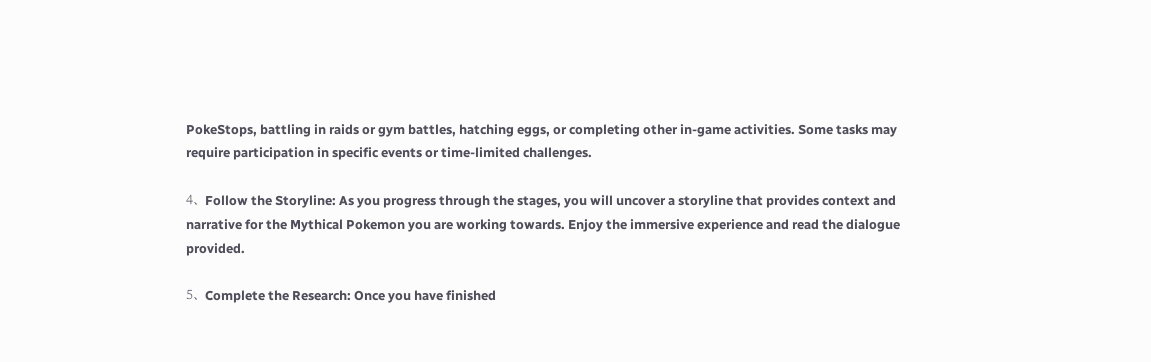PokeStops, battling in raids or gym battles, hatching eggs, or completing other in-game activities. Some tasks may require participation in specific events or time-limited challenges.

4、Follow the Storyline: As you progress through the stages, you will uncover a storyline that provides context and narrative for the Mythical Pokemon you are working towards. Enjoy the immersive experience and read the dialogue provided.

5、Complete the Research: Once you have finished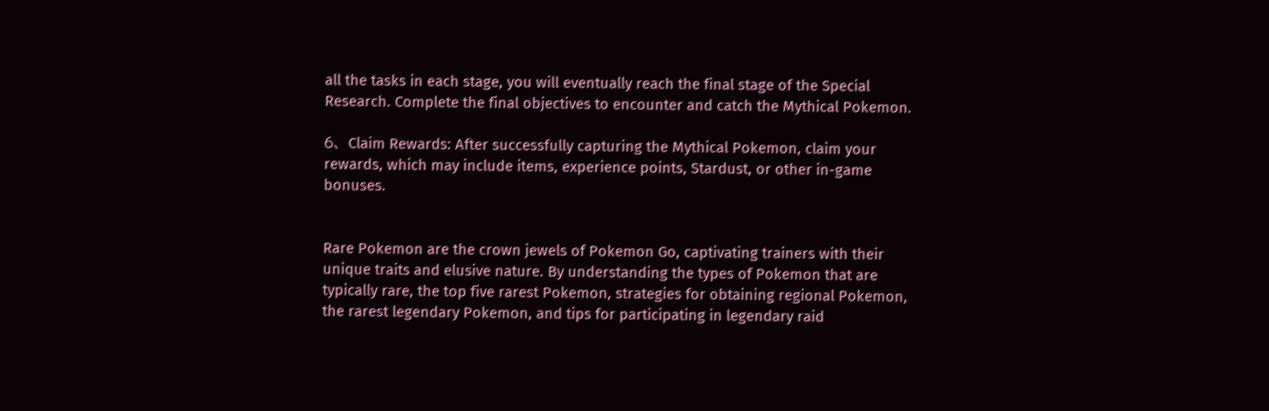all the tasks in each stage, you will eventually reach the final stage of the Special Research. Complete the final objectives to encounter and catch the Mythical Pokemon.

6、Claim Rewards: After successfully capturing the Mythical Pokemon, claim your rewards, which may include items, experience points, Stardust, or other in-game bonuses.


Rare Pokemon are the crown jewels of Pokemon Go, captivating trainers with their unique traits and elusive nature. By understanding the types of Pokemon that are typically rare, the top five rarest Pokemon, strategies for obtaining regional Pokemon, the rarest legendary Pokemon, and tips for participating in legendary raid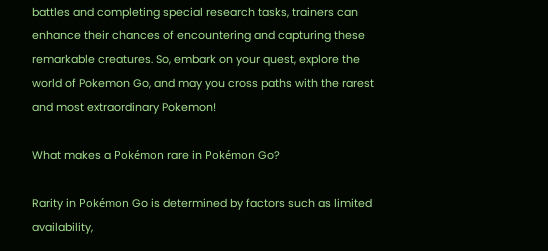battles and completing special research tasks, trainers can enhance their chances of encountering and capturing these remarkable creatures. So, embark on your quest, explore the world of Pokemon Go, and may you cross paths with the rarest and most extraordinary Pokemon!

What makes a Pokémon rare in Pokémon Go?

Rarity in Pokémon Go is determined by factors such as limited availability,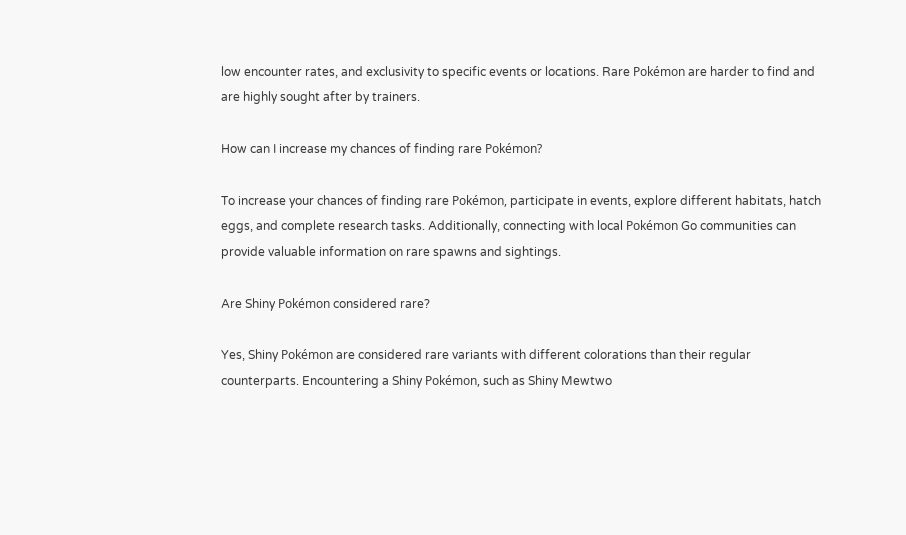low encounter rates, and exclusivity to specific events or locations. Rare Pokémon are harder to find and are highly sought after by trainers.

How can I increase my chances of finding rare Pokémon?

To increase your chances of finding rare Pokémon, participate in events, explore different habitats, hatch eggs, and complete research tasks. Additionally, connecting with local Pokémon Go communities can provide valuable information on rare spawns and sightings.

Are Shiny Pokémon considered rare?

Yes, Shiny Pokémon are considered rare variants with different colorations than their regular counterparts. Encountering a Shiny Pokémon, such as Shiny Mewtwo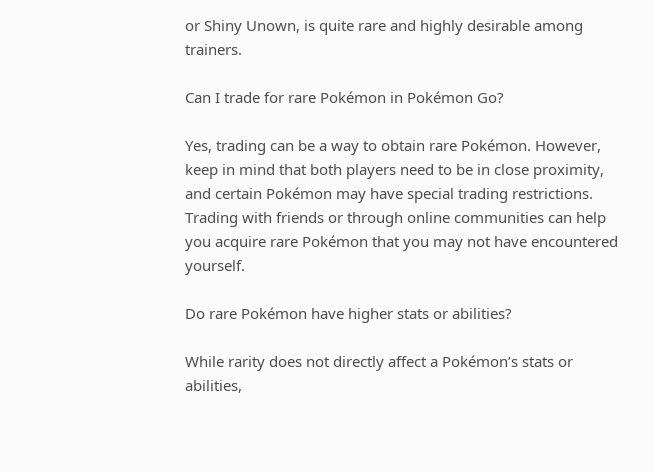or Shiny Unown, is quite rare and highly desirable among trainers.

Can I trade for rare Pokémon in Pokémon Go?

Yes, trading can be a way to obtain rare Pokémon. However, keep in mind that both players need to be in close proximity, and certain Pokémon may have special trading restrictions. Trading with friends or through online communities can help you acquire rare Pokémon that you may not have encountered yourself.

Do rare Pokémon have higher stats or abilities?

While rarity does not directly affect a Pokémon’s stats or abilities,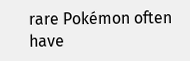rare Pokémon often have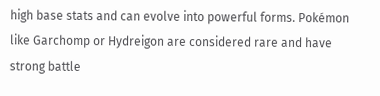high base stats and can evolve into powerful forms. Pokémon like Garchomp or Hydreigon are considered rare and have strong battle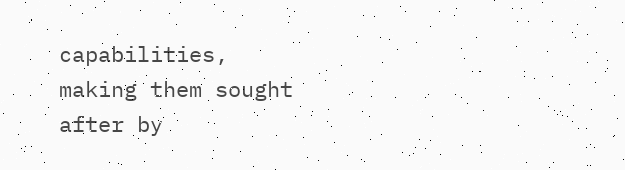capabilities, making them sought after by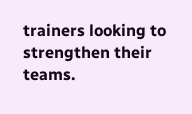trainers looking to strengthen their teams.